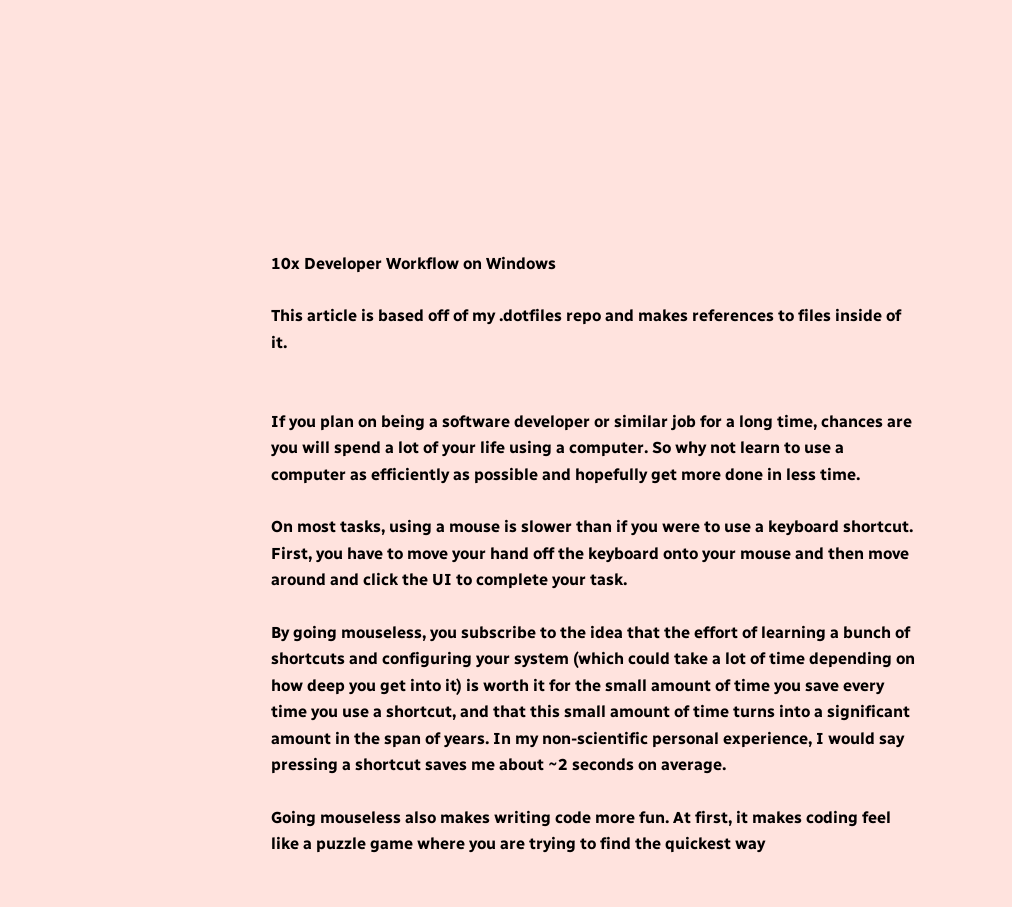10x Developer Workflow on Windows

This article is based off of my .dotfiles repo and makes references to files inside of it.


If you plan on being a software developer or similar job for a long time, chances are you will spend a lot of your life using a computer. So why not learn to use a computer as efficiently as possible and hopefully get more done in less time.

On most tasks, using a mouse is slower than if you were to use a keyboard shortcut. First, you have to move your hand off the keyboard onto your mouse and then move around and click the UI to complete your task.

By going mouseless, you subscribe to the idea that the effort of learning a bunch of shortcuts and configuring your system (which could take a lot of time depending on how deep you get into it) is worth it for the small amount of time you save every time you use a shortcut, and that this small amount of time turns into a significant amount in the span of years. In my non-scientific personal experience, I would say pressing a shortcut saves me about ~2 seconds on average.

Going mouseless also makes writing code more fun. At first, it makes coding feel like a puzzle game where you are trying to find the quickest way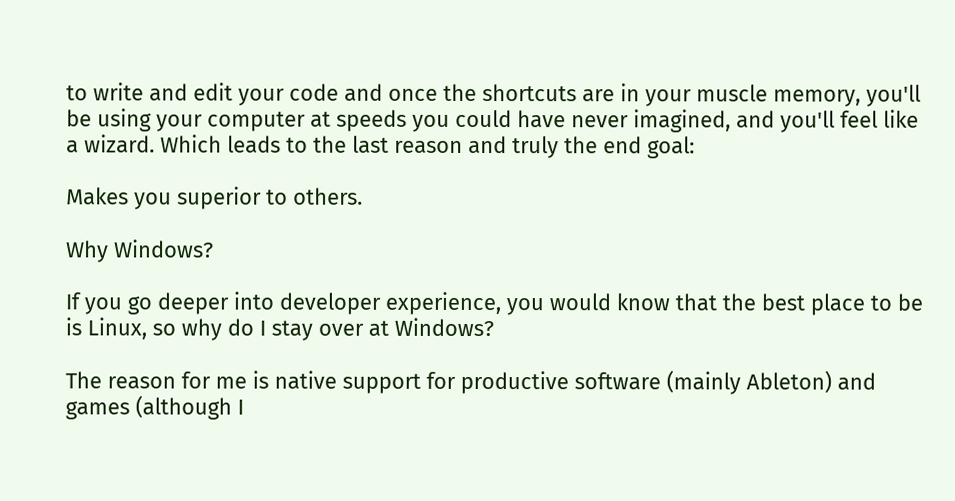to write and edit your code and once the shortcuts are in your muscle memory, you'll be using your computer at speeds you could have never imagined, and you'll feel like a wizard. Which leads to the last reason and truly the end goal:

Makes you superior to others.

Why Windows?

If you go deeper into developer experience, you would know that the best place to be is Linux, so why do I stay over at Windows?

The reason for me is native support for productive software (mainly Ableton) and games (although I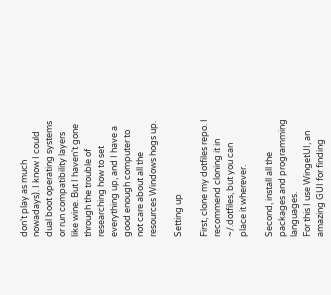don't play as much nowadays). I know I could dual boot operating systems or run compatibility layers like wine. But I haven't gone through the trouble of researching how to set everything up, and I have a good enough computer to not care about all the resources Windows hogs up.

Setting up

First, clone my dotfiles repo. I recommend cloning it in ~/.dotfiles, but you can place it wherever.

Second, install all the packages and programming languages.
For this I use WingetUI, an amazing GUI for finding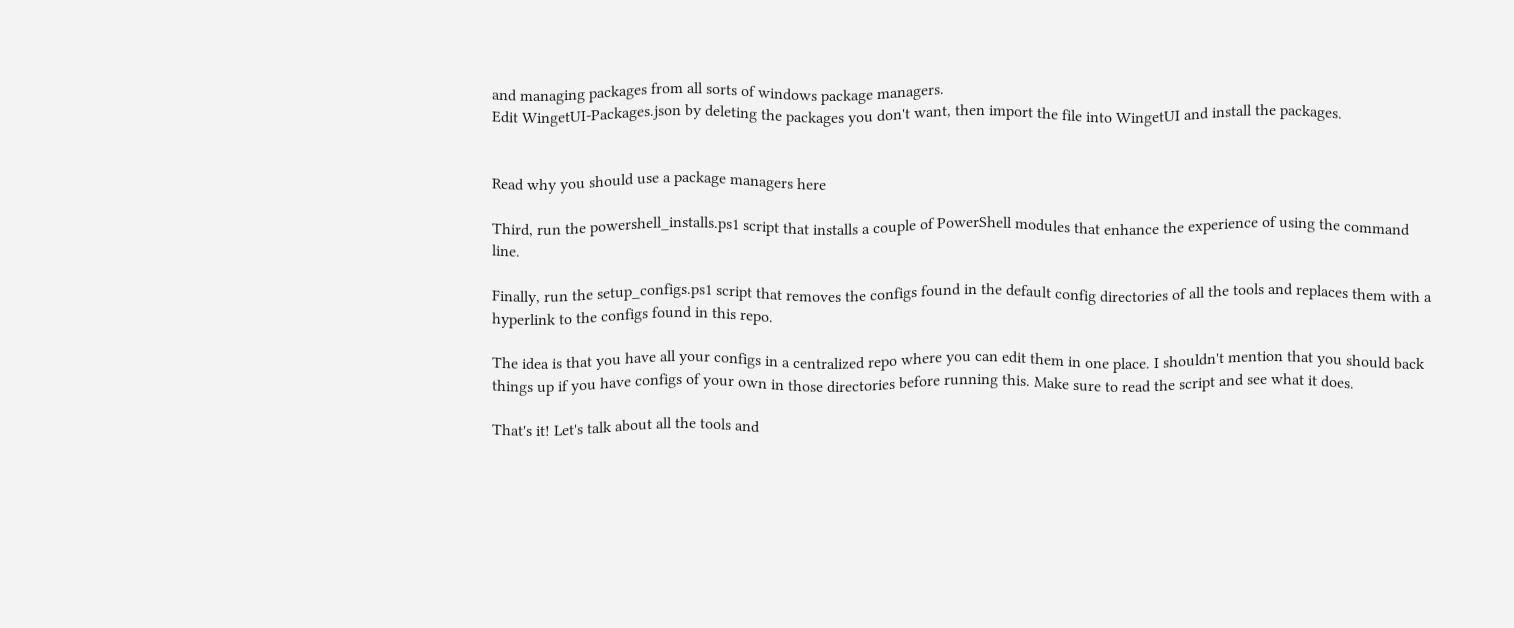and managing packages from all sorts of windows package managers.
Edit WingetUI-Packages.json by deleting the packages you don't want, then import the file into WingetUI and install the packages.


Read why you should use a package managers here

Third, run the powershell_installs.ps1 script that installs a couple of PowerShell modules that enhance the experience of using the command line.

Finally, run the setup_configs.ps1 script that removes the configs found in the default config directories of all the tools and replaces them with a hyperlink to the configs found in this repo.

The idea is that you have all your configs in a centralized repo where you can edit them in one place. I shouldn't mention that you should back things up if you have configs of your own in those directories before running this. Make sure to read the script and see what it does.

That's it! Let's talk about all the tools and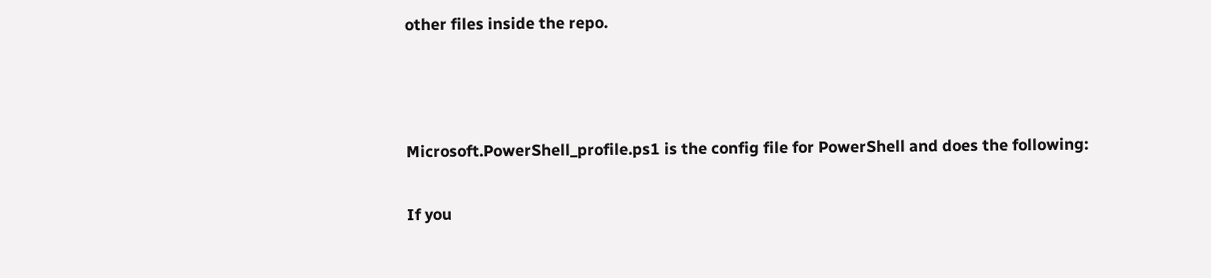other files inside the repo.



Microsoft.PowerShell_profile.ps1 is the config file for PowerShell and does the following:

If you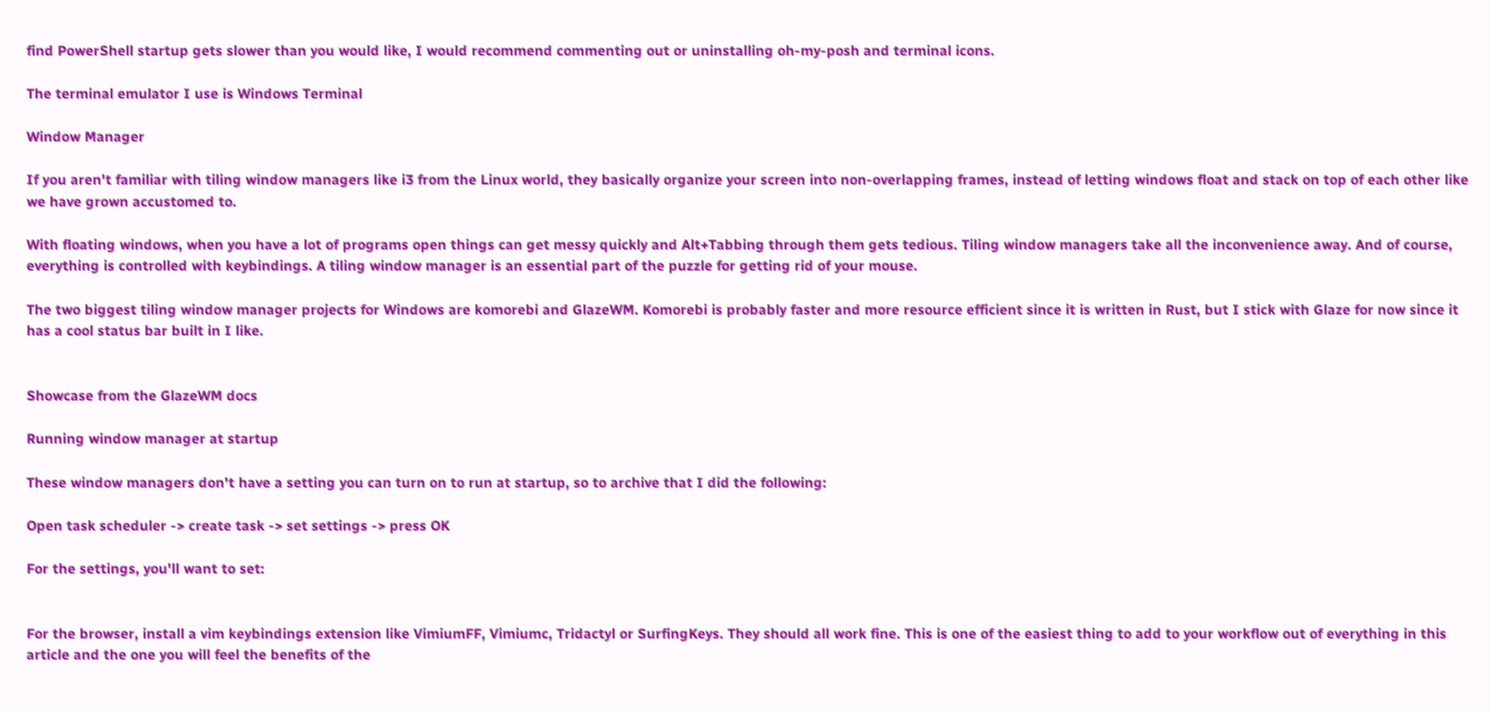find PowerShell startup gets slower than you would like, I would recommend commenting out or uninstalling oh-my-posh and terminal icons.

The terminal emulator I use is Windows Terminal

Window Manager

If you aren't familiar with tiling window managers like i3 from the Linux world, they basically organize your screen into non-overlapping frames, instead of letting windows float and stack on top of each other like we have grown accustomed to.

With floating windows, when you have a lot of programs open things can get messy quickly and Alt+Tabbing through them gets tedious. Tiling window managers take all the inconvenience away. And of course, everything is controlled with keybindings. A tiling window manager is an essential part of the puzzle for getting rid of your mouse.

The two biggest tiling window manager projects for Windows are komorebi and GlazeWM. Komorebi is probably faster and more resource efficient since it is written in Rust, but I stick with Glaze for now since it has a cool status bar built in I like.


Showcase from the GlazeWM docs

Running window manager at startup

These window managers don't have a setting you can turn on to run at startup, so to archive that I did the following:

Open task scheduler -> create task -> set settings -> press OK

For the settings, you'll want to set:


For the browser, install a vim keybindings extension like VimiumFF, Vimiumc, Tridactyl or SurfingKeys. They should all work fine. This is one of the easiest thing to add to your workflow out of everything in this article and the one you will feel the benefits of the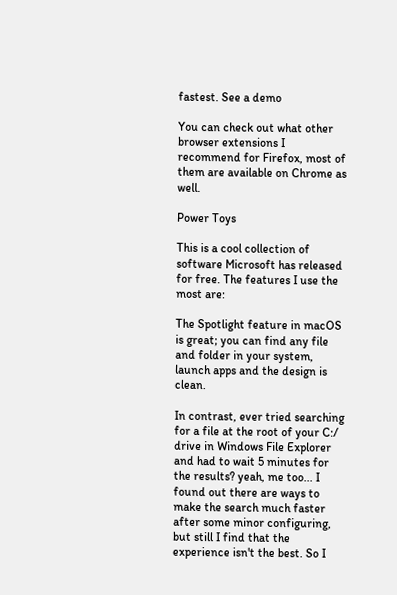fastest. See a demo

You can check out what other browser extensions I recommend for Firefox, most of them are available on Chrome as well.

Power Toys

This is a cool collection of software Microsoft has released for free. The features I use the most are:

The Spotlight feature in macOS is great; you can find any file and folder in your system, launch apps and the design is clean.

In contrast, ever tried searching for a file at the root of your C:/ drive in Windows File Explorer and had to wait 5 minutes for the results? yeah, me too... I found out there are ways to make the search much faster after some minor configuring, but still I find that the experience isn't the best. So I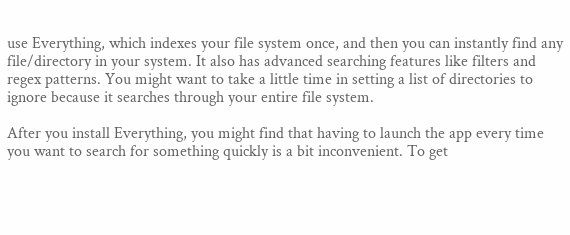use Everything, which indexes your file system once, and then you can instantly find any file/directory in your system. It also has advanced searching features like filters and regex patterns. You might want to take a little time in setting a list of directories to ignore because it searches through your entire file system.

After you install Everything, you might find that having to launch the app every time you want to search for something quickly is a bit inconvenient. To get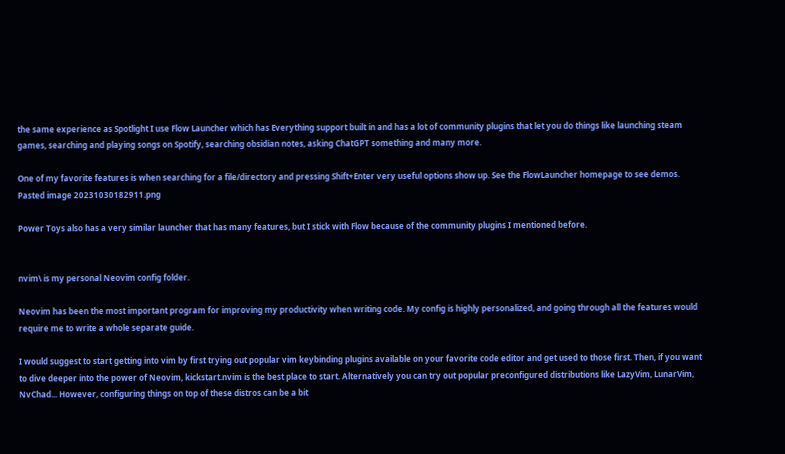the same experience as Spotlight I use Flow Launcher which has Everything support built in and has a lot of community plugins that let you do things like launching steam games, searching and playing songs on Spotify, searching obsidian notes, asking ChatGPT something and many more.

One of my favorite features is when searching for a file/directory and pressing Shift+Enter very useful options show up. See the FlowLauncher homepage to see demos.
Pasted image 20231030182911.png

Power Toys also has a very similar launcher that has many features, but I stick with Flow because of the community plugins I mentioned before.


nvim\ is my personal Neovim config folder.

Neovim has been the most important program for improving my productivity when writing code. My config is highly personalized, and going through all the features would require me to write a whole separate guide.

I would suggest to start getting into vim by first trying out popular vim keybinding plugins available on your favorite code editor and get used to those first. Then, if you want to dive deeper into the power of Neovim, kickstart.nvim is the best place to start. Alternatively you can try out popular preconfigured distributions like LazyVim, LunarVim, NvChad... However, configuring things on top of these distros can be a bit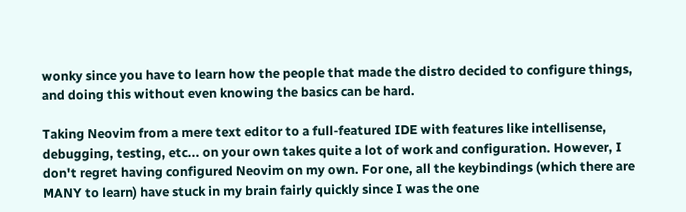wonky since you have to learn how the people that made the distro decided to configure things, and doing this without even knowing the basics can be hard.

Taking Neovim from a mere text editor to a full-featured IDE with features like intellisense, debugging, testing, etc... on your own takes quite a lot of work and configuration. However, I don't regret having configured Neovim on my own. For one, all the keybindings (which there are MANY to learn) have stuck in my brain fairly quickly since I was the one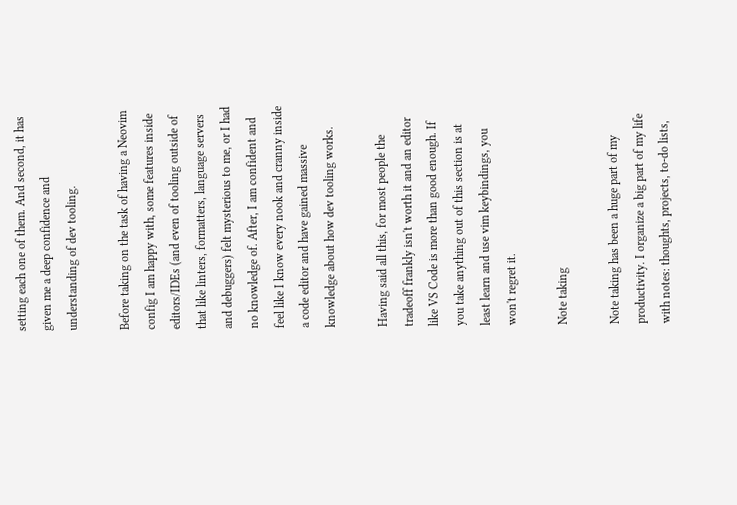setting each one of them. And second, it has given me a deep confidence and understanding of dev tooling.

Before taking on the task of having a Neovim config I am happy with, some features inside editors/IDEs (and even of tooling outside of that like linters, formatters, language servers and debuggers) felt mysterious to me, or I had no knowledge of. After, I am confident and feel like I know every nook and cranny inside a code editor and have gained massive knowledge about how dev tooling works.

Having said all this, for most people the tradeoff frankly isn't worth it and an editor like VS Code is more than good enough. If you take anything out of this section is at least learn and use vim keybindings, you won't regret it.

Note taking

Note taking has been a huge part of my productivity. I organize a big part of my life with notes: thoughts, projects, to-do lists,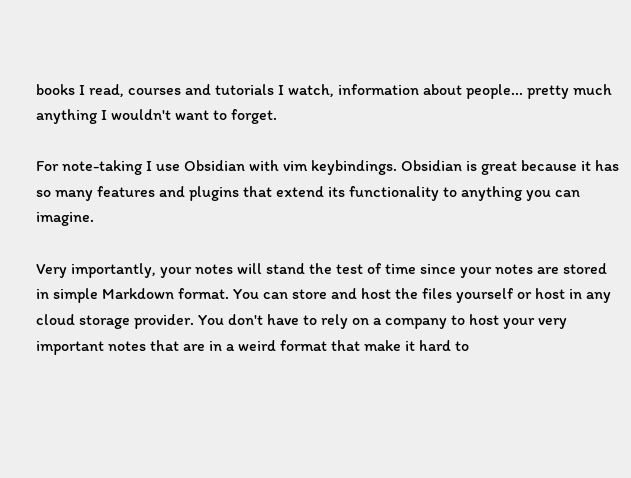books I read, courses and tutorials I watch, information about people... pretty much anything I wouldn't want to forget.

For note-taking I use Obsidian with vim keybindings. Obsidian is great because it has so many features and plugins that extend its functionality to anything you can imagine.

Very importantly, your notes will stand the test of time since your notes are stored in simple Markdown format. You can store and host the files yourself or host in any cloud storage provider. You don't have to rely on a company to host your very important notes that are in a weird format that make it hard to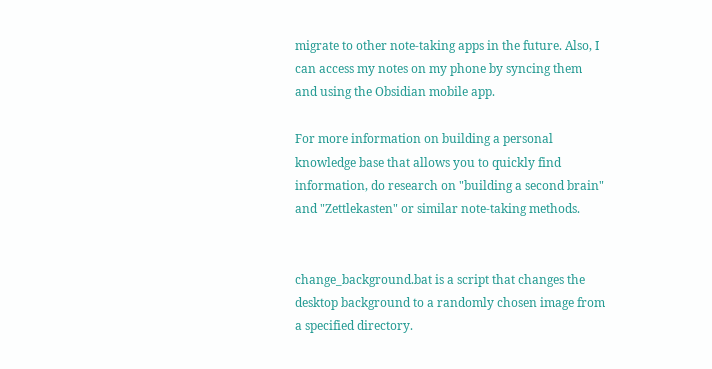migrate to other note-taking apps in the future. Also, I can access my notes on my phone by syncing them and using the Obsidian mobile app.

For more information on building a personal knowledge base that allows you to quickly find information, do research on "building a second brain" and "Zettlekasten" or similar note-taking methods.


change_background.bat is a script that changes the desktop background to a randomly chosen image from a specified directory.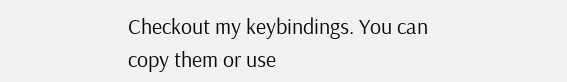Checkout my keybindings. You can copy them or use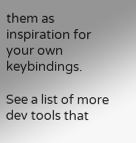them as inspiration for your own keybindings.

See a list of more dev tools that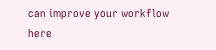can improve your workflow here